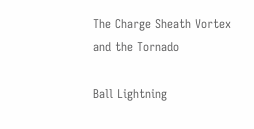The Charge Sheath Vortex and the Tornado

Ball Lightning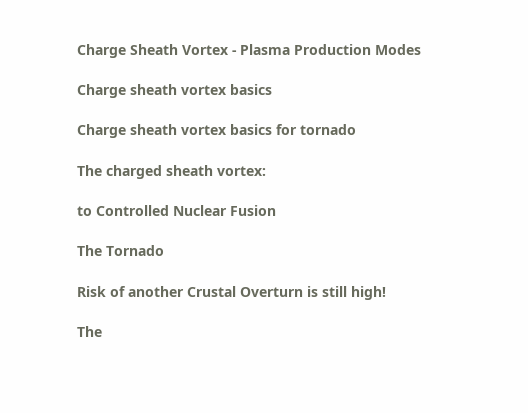Charge Sheath Vortex - Plasma Production Modes

Charge sheath vortex basics

Charge sheath vortex basics for tornado

The charged sheath vortex:

to Controlled Nuclear Fusion

The Tornado

Risk of another Crustal Overturn is still high!

The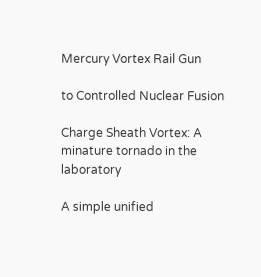Mercury Vortex Rail Gun

to Controlled Nuclear Fusion

Charge Sheath Vortex: A minature tornado in the laboratory

A simple unified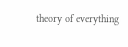theory of everything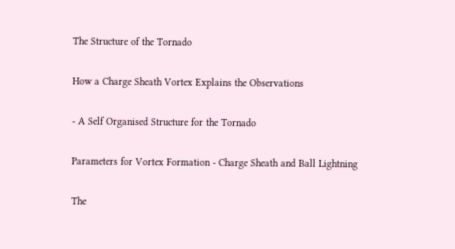The Structure of the Tornado

How a Charge Sheath Vortex Explains the Observations

- A Self Organised Structure for the Tornado

Parameters for Vortex Formation - Charge Sheath and Ball Lightning

The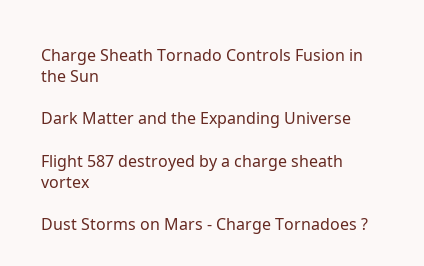Charge Sheath Tornado Controls Fusion in the Sun

Dark Matter and the Expanding Universe

Flight 587 destroyed by a charge sheath vortex

Dust Storms on Mars - Charge Tornadoes ?